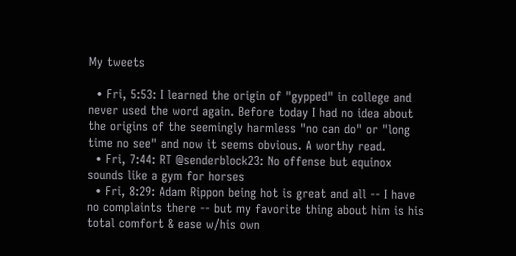My tweets

  • Fri, 5:53: I learned the origin of "gypped" in college and never used the word again. Before today I had no idea about the origins of the seemingly harmless "no can do" or "long time no see" and now it seems obvious. A worthy read.
  • Fri, 7:44: RT @senderblock23: No offense but equinox sounds like a gym for horses
  • Fri, 8:29: Adam Rippon being hot is great and all -- I have no complaints there -- but my favorite thing about him is his total comfort & ease w/his own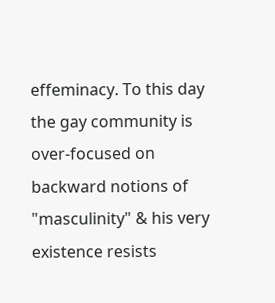effeminacy. To this day the gay community is over-focused on backward notions of "masculinity" & his very existence resists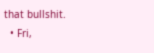that bullshit.
  • Fri,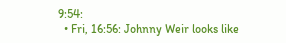9:54:
  • Fri, 16:56: Johnny Weir looks like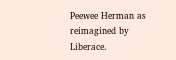Peewee Herman as reimagined by Liberace.